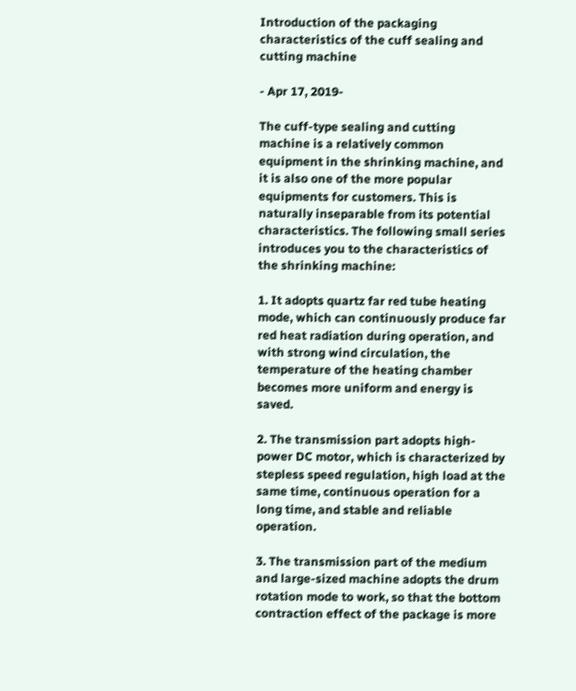Introduction of the packaging characteristics of the cuff sealing and cutting machine

- Apr 17, 2019-

The cuff-type sealing and cutting machine is a relatively common equipment in the shrinking machine, and it is also one of the more popular equipments for customers. This is naturally inseparable from its potential characteristics. The following small series introduces you to the characteristics of the shrinking machine:

1. It adopts quartz far red tube heating mode, which can continuously produce far red heat radiation during operation, and with strong wind circulation, the temperature of the heating chamber becomes more uniform and energy is saved.

2. The transmission part adopts high-power DC motor, which is characterized by stepless speed regulation, high load at the same time, continuous operation for a long time, and stable and reliable operation.

3. The transmission part of the medium and large-sized machine adopts the drum rotation mode to work, so that the bottom contraction effect of the package is more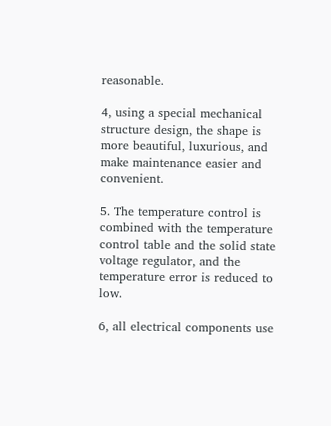reasonable.

4, using a special mechanical structure design, the shape is more beautiful, luxurious, and make maintenance easier and convenient.

5. The temperature control is combined with the temperature control table and the solid state voltage regulator, and the temperature error is reduced to low.

6, all electrical components use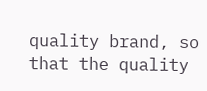quality brand, so that the quality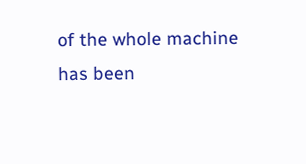of the whole machine has been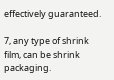effectively guaranteed.

7, any type of shrink film, can be shrink packaging.